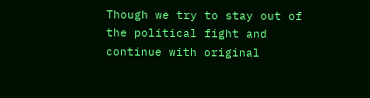Though we try to stay out of the political fight and continue with original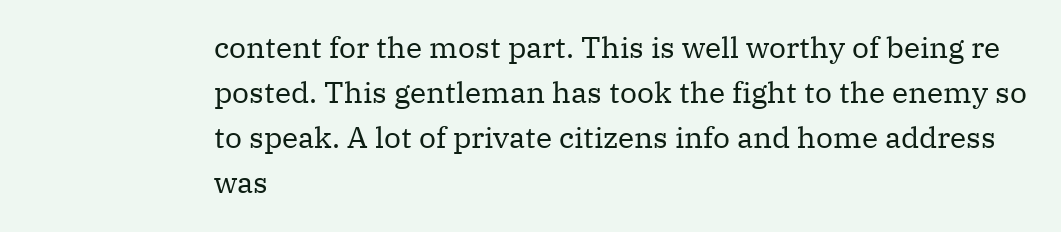content for the most part. This is well worthy of being re posted. This gentleman has took the fight to the enemy so to speak. A lot of private citizens info and home address was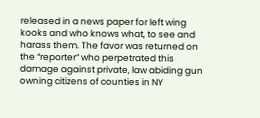released in a news paper for left wing kooks and who knows what, to see and harass them. The favor was returned on the “reporter” who perpetrated this damage against private, law abiding gun owning citizens of counties in NY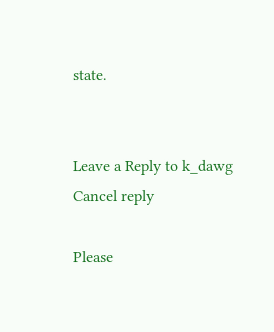state.


Leave a Reply to k_dawg Cancel reply

Please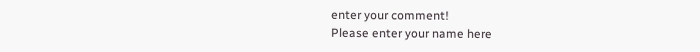enter your comment!
Please enter your name here